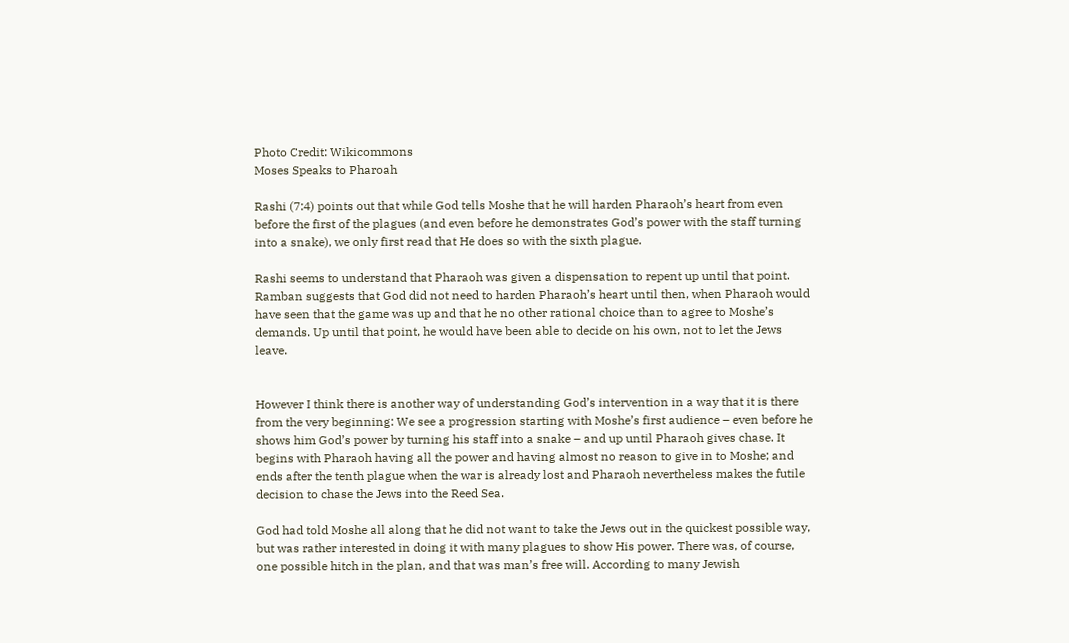Photo Credit: Wikicommons
Moses Speaks to Pharoah

Rashi (7:4) points out that while God tells Moshe that he will harden Pharaoh’s heart from even before the first of the plagues (and even before he demonstrates God’s power with the staff turning into a snake), we only first read that He does so with the sixth plague.

Rashi seems to understand that Pharaoh was given a dispensation to repent up until that point. Ramban suggests that God did not need to harden Pharaoh’s heart until then, when Pharaoh would have seen that the game was up and that he no other rational choice than to agree to Moshe’s demands. Up until that point, he would have been able to decide on his own, not to let the Jews leave.


However I think there is another way of understanding God’s intervention in a way that it is there from the very beginning: We see a progression starting with Moshe’s first audience – even before he shows him God’s power by turning his staff into a snake – and up until Pharaoh gives chase. It begins with Pharaoh having all the power and having almost no reason to give in to Moshe; and ends after the tenth plague when the war is already lost and Pharaoh nevertheless makes the futile decision to chase the Jews into the Reed Sea.

God had told Moshe all along that he did not want to take the Jews out in the quickest possible way, but was rather interested in doing it with many plagues to show His power. There was, of course, one possible hitch in the plan, and that was man’s free will. According to many Jewish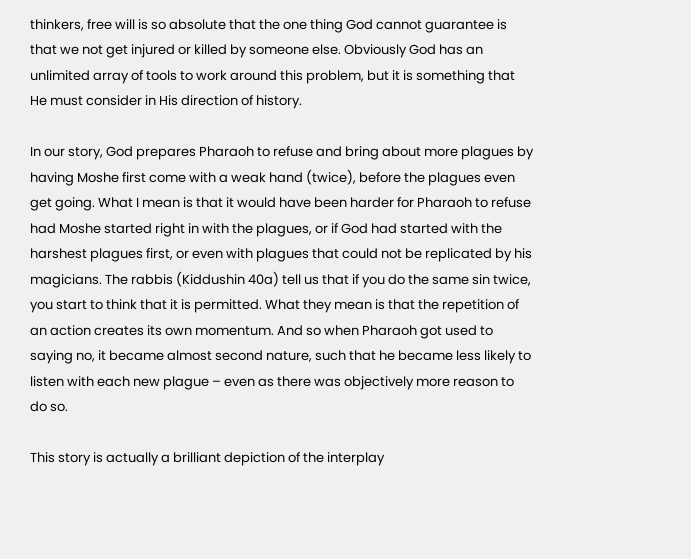thinkers, free will is so absolute that the one thing God cannot guarantee is that we not get injured or killed by someone else. Obviously God has an unlimited array of tools to work around this problem, but it is something that He must consider in His direction of history.

In our story, God prepares Pharaoh to refuse and bring about more plagues by having Moshe first come with a weak hand (twice), before the plagues even get going. What I mean is that it would have been harder for Pharaoh to refuse had Moshe started right in with the plagues, or if God had started with the harshest plagues first, or even with plagues that could not be replicated by his magicians. The rabbis (Kiddushin 40a) tell us that if you do the same sin twice, you start to think that it is permitted. What they mean is that the repetition of an action creates its own momentum. And so when Pharaoh got used to saying no, it became almost second nature, such that he became less likely to listen with each new plague – even as there was objectively more reason to do so.

This story is actually a brilliant depiction of the interplay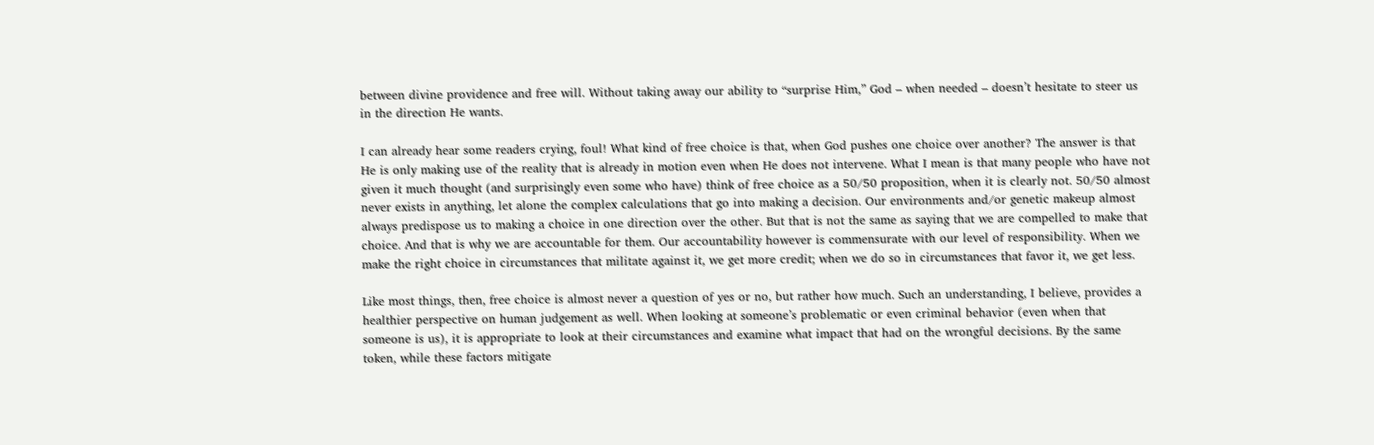between divine providence and free will. Without taking away our ability to “surprise Him,” God – when needed – doesn’t hesitate to steer us in the direction He wants.

I can already hear some readers crying, foul! What kind of free choice is that, when God pushes one choice over another? The answer is that He is only making use of the reality that is already in motion even when He does not intervene. What I mean is that many people who have not given it much thought (and surprisingly even some who have) think of free choice as a 50/50 proposition, when it is clearly not. 50/50 almost never exists in anything, let alone the complex calculations that go into making a decision. Our environments and/or genetic makeup almost always predispose us to making a choice in one direction over the other. But that is not the same as saying that we are compelled to make that choice. And that is why we are accountable for them. Our accountability however is commensurate with our level of responsibility. When we make the right choice in circumstances that militate against it, we get more credit; when we do so in circumstances that favor it, we get less.

Like most things, then, free choice is almost never a question of yes or no, but rather how much. Such an understanding, I believe, provides a healthier perspective on human judgement as well. When looking at someone’s problematic or even criminal behavior (even when that someone is us), it is appropriate to look at their circumstances and examine what impact that had on the wrongful decisions. By the same token, while these factors mitigate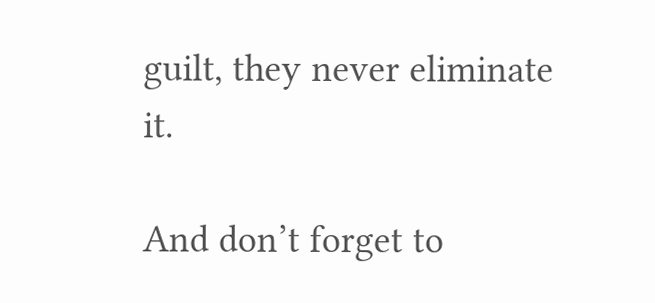guilt, they never eliminate it.

And don’t forget to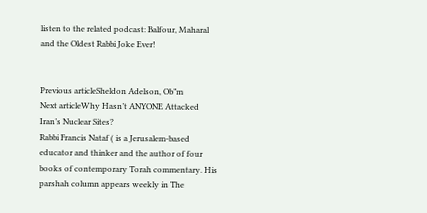listen to the related podcast: Balfour, Maharal and the Oldest Rabbi Joke Ever!


Previous articleSheldon Adelson, Ob”m
Next articleWhy Hasn’t ANYONE Attacked Iran’s Nuclear Sites?
Rabbi Francis Nataf ( is a Jerusalem-based educator and thinker and the author of four books of contemporary Torah commentary. His parshah column appears weekly in The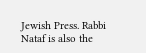Jewish Press. Rabbi Nataf is also the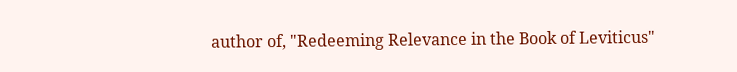author of, "Redeeming Relevance in the Book of Leviticus"